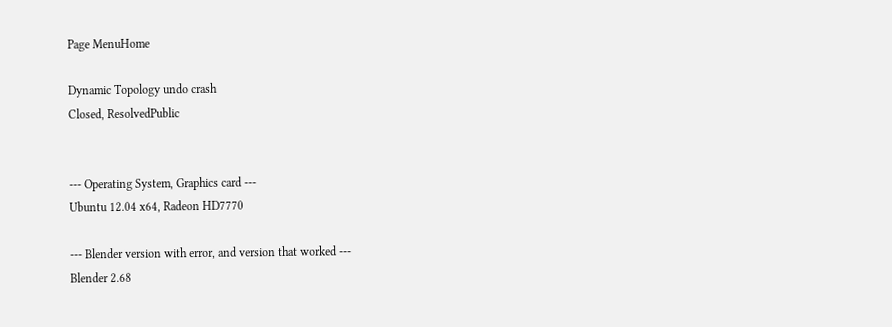Page MenuHome

Dynamic Topology undo crash
Closed, ResolvedPublic


--- Operating System, Graphics card ---
Ubuntu 12.04 x64, Radeon HD7770

--- Blender version with error, and version that worked ---
Blender 2.68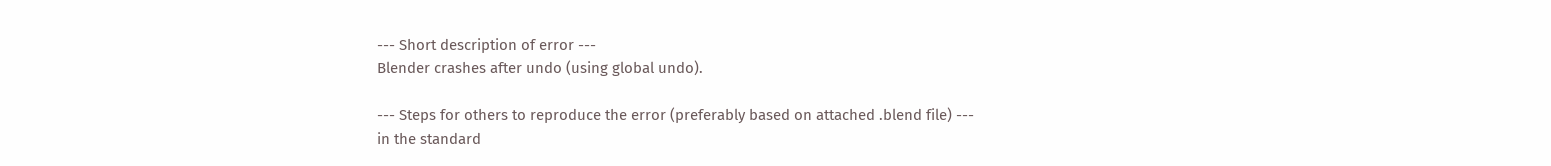--- Short description of error ---
Blender crashes after undo (using global undo).

--- Steps for others to reproduce the error (preferably based on attached .blend file) ---
in the standard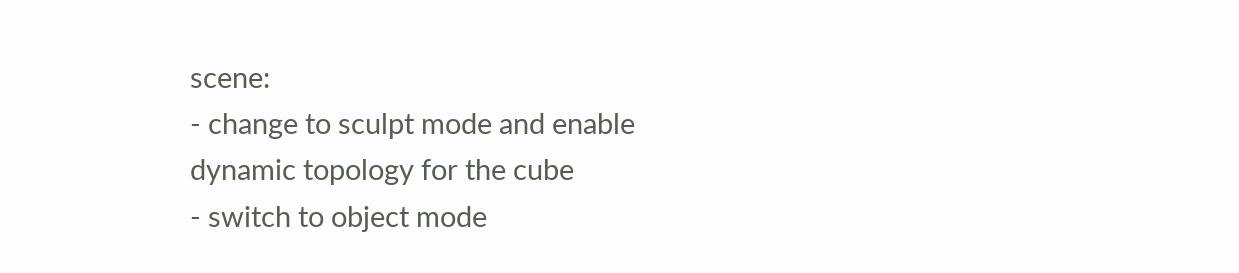scene:
- change to sculpt mode and enable dynamic topology for the cube
- switch to object mode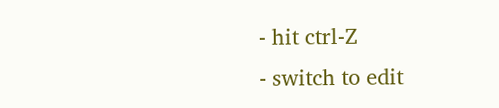- hit ctrl-Z
- switch to edit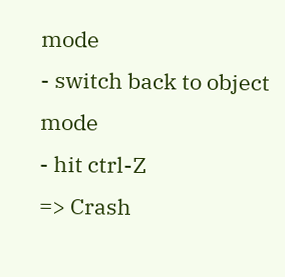mode
- switch back to object mode
- hit ctrl-Z
=> Crash